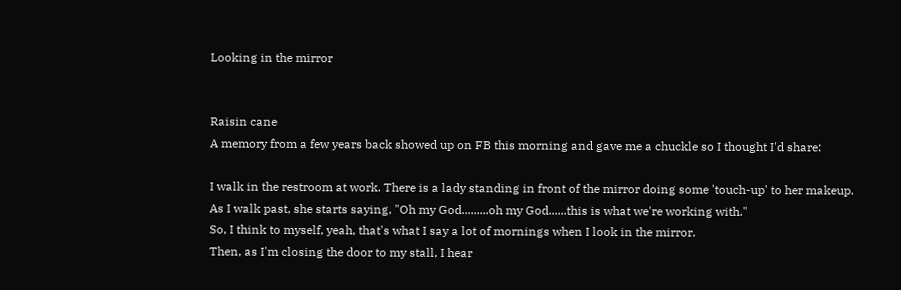Looking in the mirror


Raisin cane
A memory from a few years back showed up on FB this morning and gave me a chuckle so I thought I'd share:

I walk in the restroom at work. There is a lady standing in front of the mirror doing some 'touch-up' to her makeup.
As I walk past, she starts saying, "Oh my God.........oh my God......this is what we're working with."
So, I think to myself, yeah, that's what I say a lot of mornings when I look in the mirror.
Then, as I'm closing the door to my stall, I hear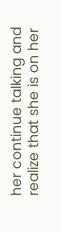her continue talking and realize that she is on her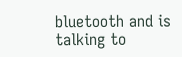bluetooth and is talking to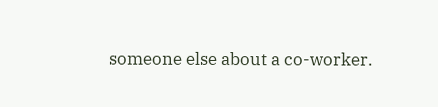someone else about a co-worker.